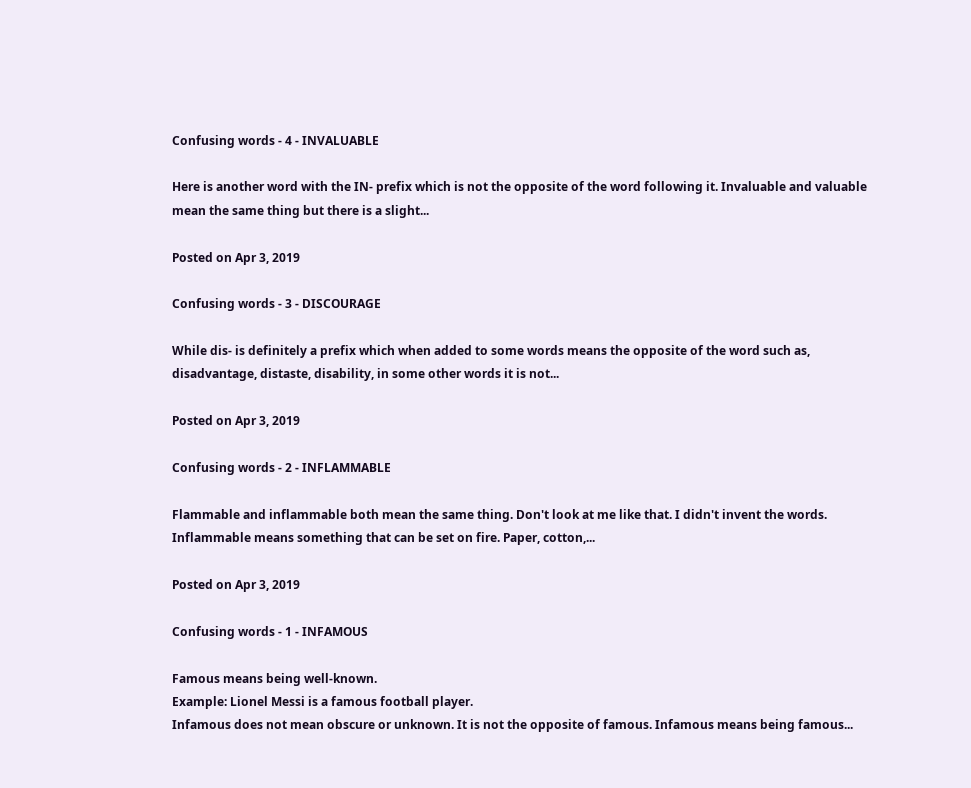Confusing words - 4 - INVALUABLE

Here is another word with the IN- prefix which is not the opposite of the word following it. Invaluable and valuable mean the same thing but there is a slight...

Posted on Apr 3, 2019

Confusing words - 3 - DISCOURAGE

While dis- is definitely a prefix which when added to some words means the opposite of the word such as, disadvantage, distaste, disability, in some other words it is not...

Posted on Apr 3, 2019

Confusing words - 2 - INFLAMMABLE

Flammable and inflammable both mean the same thing. Don't look at me like that. I didn't invent the words.
Inflammable means something that can be set on fire. Paper, cotton,...

Posted on Apr 3, 2019

Confusing words - 1 - INFAMOUS

Famous means being well-known.
Example: Lionel Messi is a famous football player.
Infamous does not mean obscure or unknown. It is not the opposite of famous. Infamous means being famous...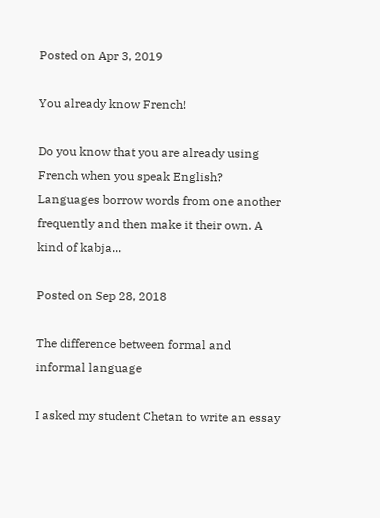Posted on Apr 3, 2019

You already know French!

Do you know that you are already using French when you speak English? Languages borrow words from one another frequently and then make it their own. A kind of kabja...

Posted on Sep 28, 2018

The difference between formal and informal language

I asked my student Chetan to write an essay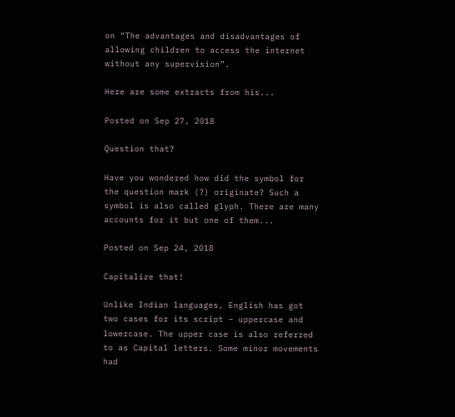on “The advantages and disadvantages of allowing children to access the internet without any supervision”.

Here are some extracts from his...

Posted on Sep 27, 2018

Question that?

Have you wondered how did the symbol for the question mark (?) originate? Such a symbol is also called glyph. There are many accounts for it but one of them...

Posted on Sep 24, 2018

Capitalize that!

Unlike Indian languages, English has got two cases for its script – uppercase and lowercase. The upper case is also referred to as Capital letters. Some minor movements had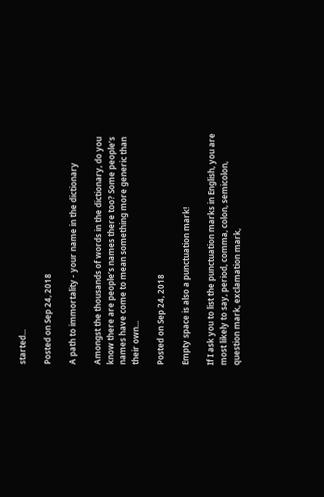started...

Posted on Sep 24, 2018

A path to immortality - your name in the dictionary

Amongst the thousands of words in the dictionary, do you know there are people’s names there too? Some people’s names have come to mean something more generic than their own...

Posted on Sep 24, 2018

Empty space is also a punctuation mark!

If I ask you to list the punctuation marks in English, you are most likely to say, period, comma, colon, semicolon, question mark, exclamation mark,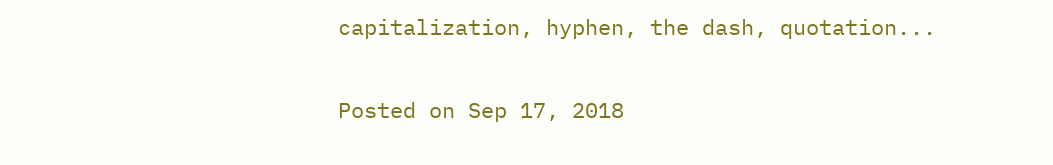capitalization, hyphen, the dash, quotation...

Posted on Sep 17, 2018